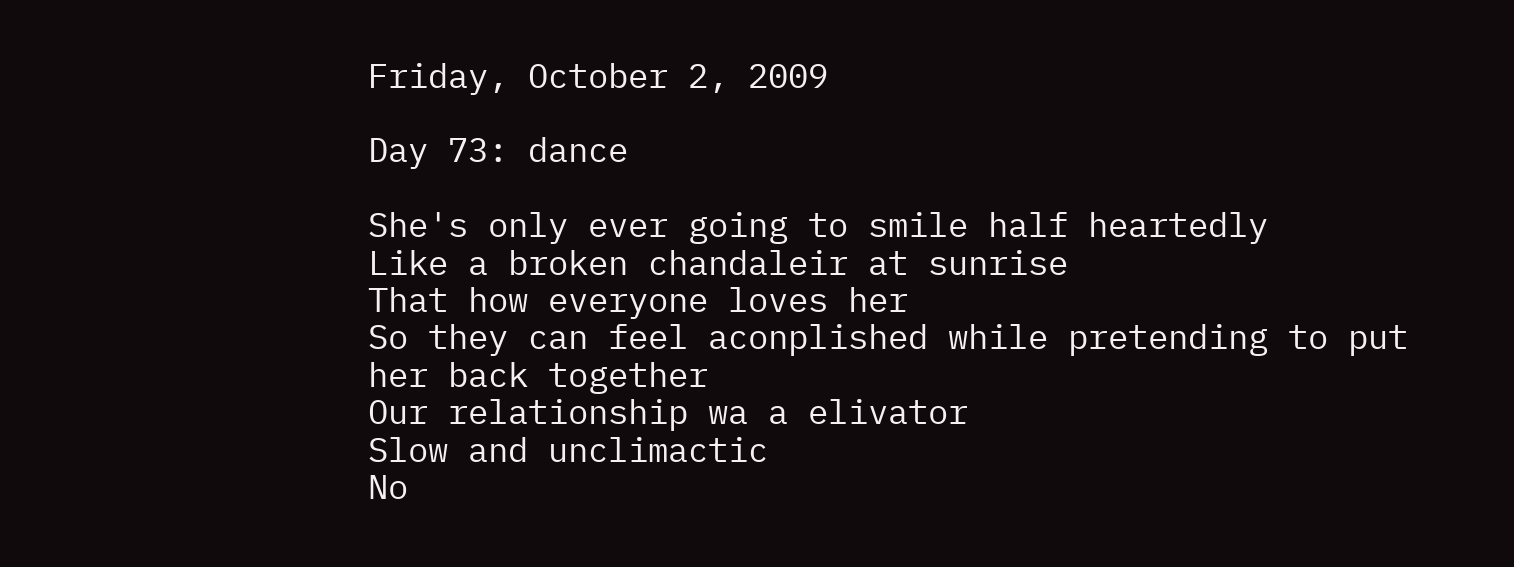Friday, October 2, 2009

Day 73: dance

She's only ever going to smile half heartedly
Like a broken chandaleir at sunrise
That how everyone loves her
So they can feel aconplished while pretending to put her back together
Our relationship wa a elivator
Slow and unclimactic
No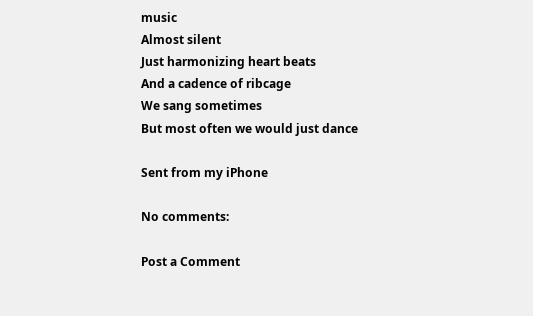music
Almost silent
Just harmonizing heart beats
And a cadence of ribcage
We sang sometimes
But most often we would just dance

Sent from my iPhone

No comments:

Post a Comment